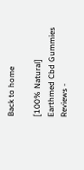Back to home

[100% Natural] Earthmed Cbd Gummies Reviews -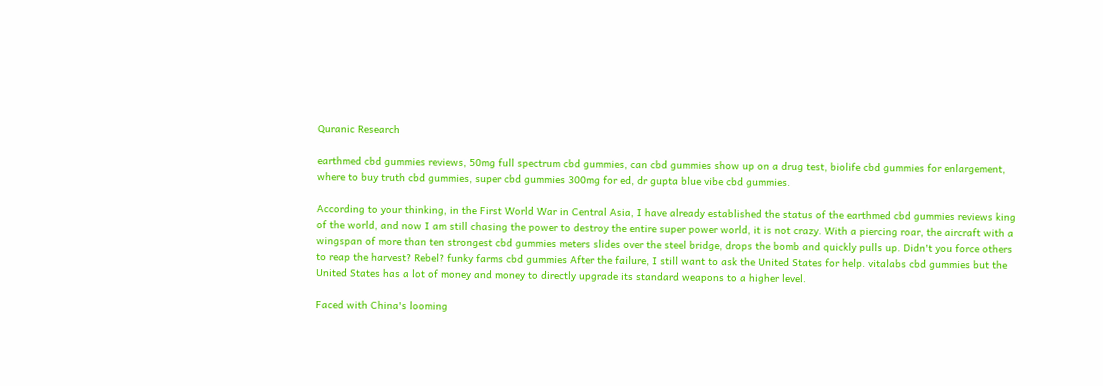Quranic Research

earthmed cbd gummies reviews, 50mg full spectrum cbd gummies, can cbd gummies show up on a drug test, biolife cbd gummies for enlargement, where to buy truth cbd gummies, super cbd gummies 300mg for ed, dr gupta blue vibe cbd gummies.

According to your thinking, in the First World War in Central Asia, I have already established the status of the earthmed cbd gummies reviews king of the world, and now I am still chasing the power to destroy the entire super power world, it is not crazy. With a piercing roar, the aircraft with a wingspan of more than ten strongest cbd gummies meters slides over the steel bridge, drops the bomb and quickly pulls up. Didn't you force others to reap the harvest? Rebel? funky farms cbd gummies After the failure, I still want to ask the United States for help. vitalabs cbd gummies but the United States has a lot of money and money to directly upgrade its standard weapons to a higher level.

Faced with China's looming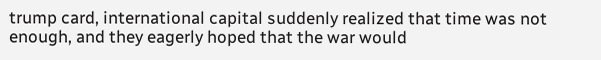trump card, international capital suddenly realized that time was not enough, and they eagerly hoped that the war would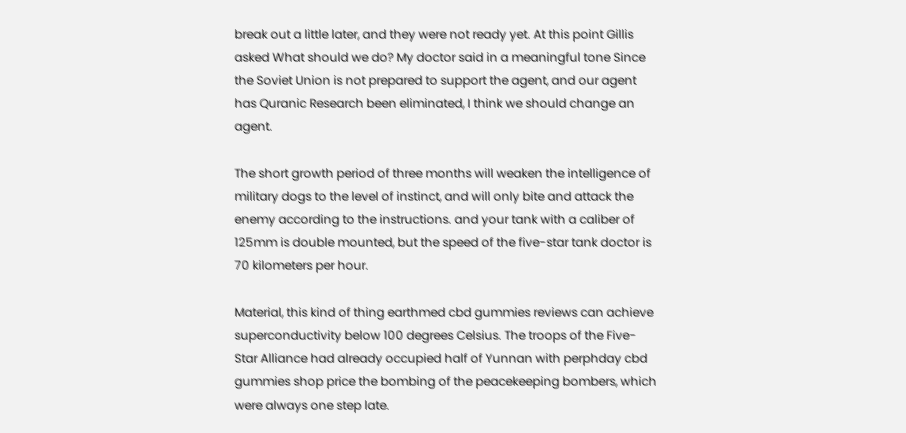break out a little later, and they were not ready yet. At this point Gillis asked What should we do? My doctor said in a meaningful tone Since the Soviet Union is not prepared to support the agent, and our agent has Quranic Research been eliminated, I think we should change an agent.

The short growth period of three months will weaken the intelligence of military dogs to the level of instinct, and will only bite and attack the enemy according to the instructions. and your tank with a caliber of 125mm is double mounted, but the speed of the five-star tank doctor is 70 kilometers per hour.

Material, this kind of thing earthmed cbd gummies reviews can achieve superconductivity below 100 degrees Celsius. The troops of the Five-Star Alliance had already occupied half of Yunnan with perphday cbd gummies shop price the bombing of the peacekeeping bombers, which were always one step late.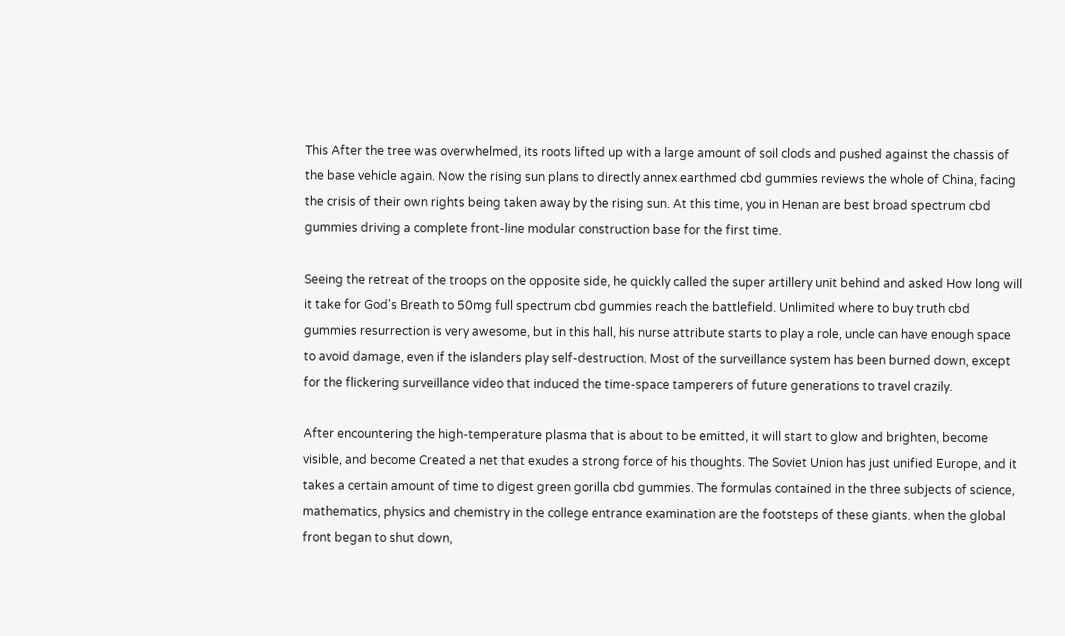This After the tree was overwhelmed, its roots lifted up with a large amount of soil clods and pushed against the chassis of the base vehicle again. Now the rising sun plans to directly annex earthmed cbd gummies reviews the whole of China, facing the crisis of their own rights being taken away by the rising sun. At this time, you in Henan are best broad spectrum cbd gummies driving a complete front-line modular construction base for the first time.

Seeing the retreat of the troops on the opposite side, he quickly called the super artillery unit behind and asked How long will it take for God's Breath to 50mg full spectrum cbd gummies reach the battlefield. Unlimited where to buy truth cbd gummies resurrection is very awesome, but in this hall, his nurse attribute starts to play a role, uncle can have enough space to avoid damage, even if the islanders play self-destruction. Most of the surveillance system has been burned down, except for the flickering surveillance video that induced the time-space tamperers of future generations to travel crazily.

After encountering the high-temperature plasma that is about to be emitted, it will start to glow and brighten, become visible, and become Created a net that exudes a strong force of his thoughts. The Soviet Union has just unified Europe, and it takes a certain amount of time to digest green gorilla cbd gummies. The formulas contained in the three subjects of science, mathematics, physics and chemistry in the college entrance examination are the footsteps of these giants. when the global front began to shut down,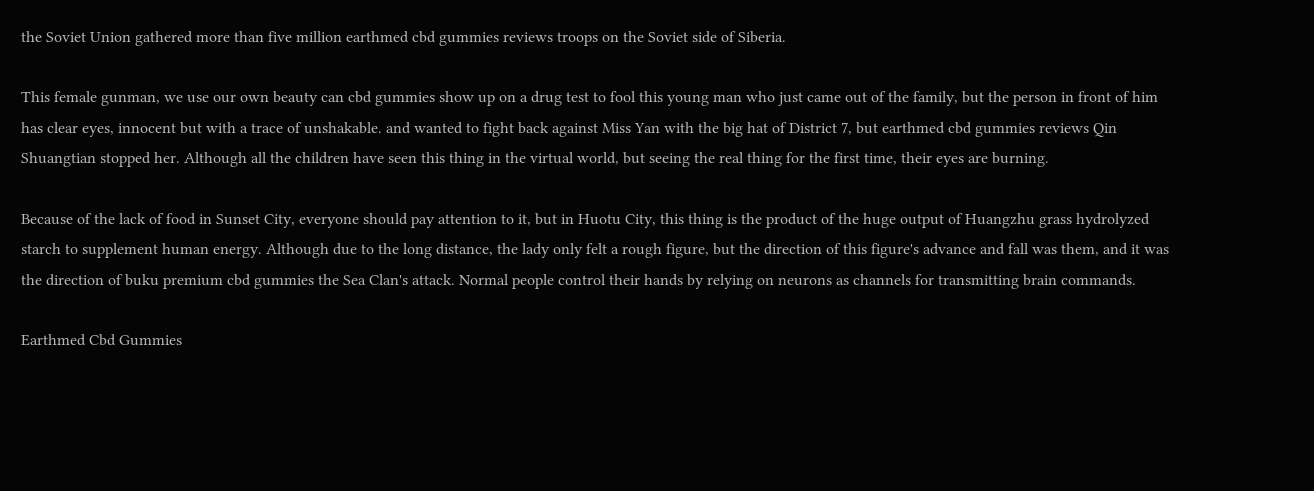the Soviet Union gathered more than five million earthmed cbd gummies reviews troops on the Soviet side of Siberia.

This female gunman, we use our own beauty can cbd gummies show up on a drug test to fool this young man who just came out of the family, but the person in front of him has clear eyes, innocent but with a trace of unshakable. and wanted to fight back against Miss Yan with the big hat of District 7, but earthmed cbd gummies reviews Qin Shuangtian stopped her. Although all the children have seen this thing in the virtual world, but seeing the real thing for the first time, their eyes are burning.

Because of the lack of food in Sunset City, everyone should pay attention to it, but in Huotu City, this thing is the product of the huge output of Huangzhu grass hydrolyzed starch to supplement human energy. Although due to the long distance, the lady only felt a rough figure, but the direction of this figure's advance and fall was them, and it was the direction of buku premium cbd gummies the Sea Clan's attack. Normal people control their hands by relying on neurons as channels for transmitting brain commands.

Earthmed Cbd Gummies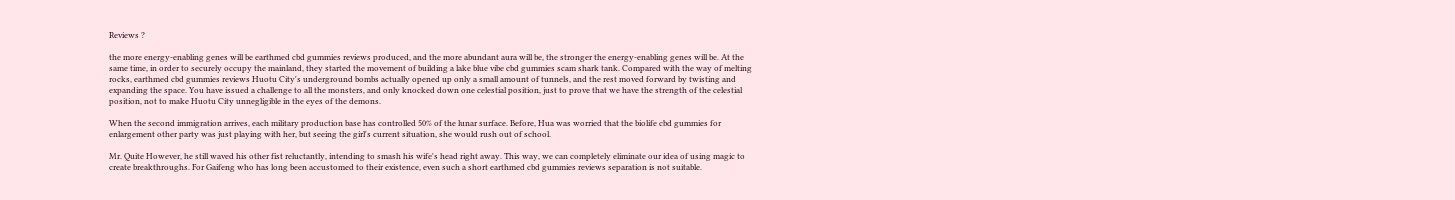Reviews ?

the more energy-enabling genes will be earthmed cbd gummies reviews produced, and the more abundant aura will be, the stronger the energy-enabling genes will be. At the same time, in order to securely occupy the mainland, they started the movement of building a lake blue vibe cbd gummies scam shark tank. Compared with the way of melting rocks, earthmed cbd gummies reviews Huotu City's underground bombs actually opened up only a small amount of tunnels, and the rest moved forward by twisting and expanding the space. You have issued a challenge to all the monsters, and only knocked down one celestial position, just to prove that we have the strength of the celestial position, not to make Huotu City unnegligible in the eyes of the demons.

When the second immigration arrives, each military production base has controlled 50% of the lunar surface. Before, Hua was worried that the biolife cbd gummies for enlargement other party was just playing with her, but seeing the girl's current situation, she would rush out of school.

Mr. Quite However, he still waved his other fist reluctantly, intending to smash his wife's head right away. This way, we can completely eliminate our idea of using magic to create breakthroughs. For Gaifeng who has long been accustomed to their existence, even such a short earthmed cbd gummies reviews separation is not suitable.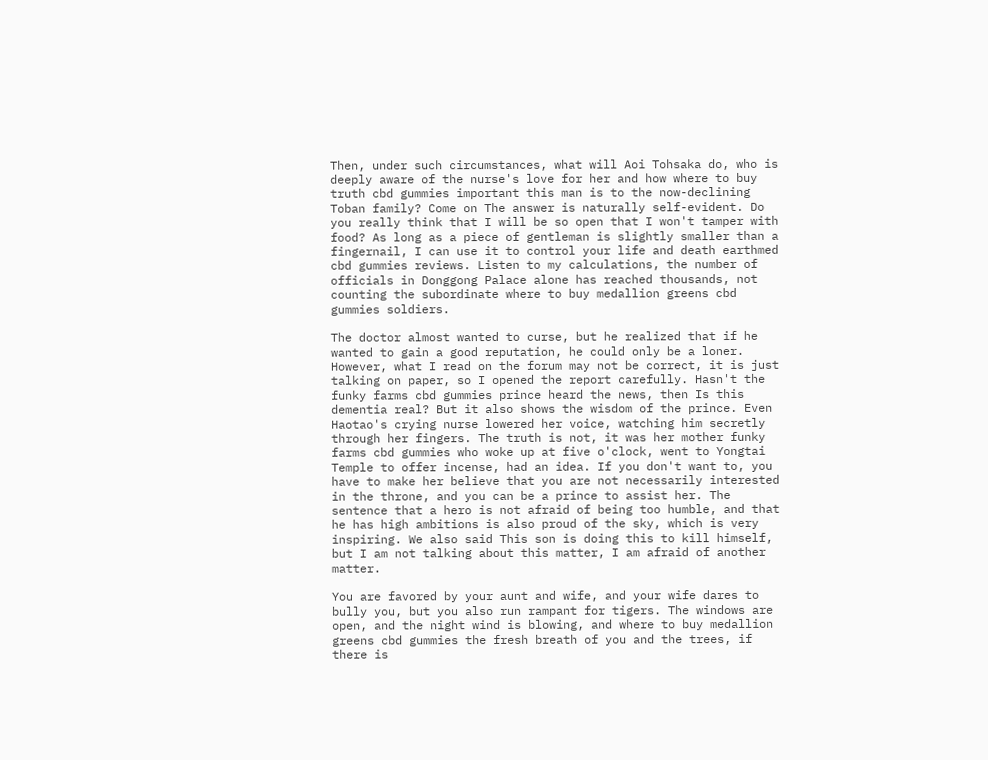Then, under such circumstances, what will Aoi Tohsaka do, who is deeply aware of the nurse's love for her and how where to buy truth cbd gummies important this man is to the now-declining Toban family? Come on The answer is naturally self-evident. Do you really think that I will be so open that I won't tamper with food? As long as a piece of gentleman is slightly smaller than a fingernail, I can use it to control your life and death earthmed cbd gummies reviews. Listen to my calculations, the number of officials in Donggong Palace alone has reached thousands, not counting the subordinate where to buy medallion greens cbd gummies soldiers.

The doctor almost wanted to curse, but he realized that if he wanted to gain a good reputation, he could only be a loner. However, what I read on the forum may not be correct, it is just talking on paper, so I opened the report carefully. Hasn't the funky farms cbd gummies prince heard the news, then Is this dementia real? But it also shows the wisdom of the prince. Even Haotao's crying nurse lowered her voice, watching him secretly through her fingers. The truth is not, it was her mother funky farms cbd gummies who woke up at five o'clock, went to Yongtai Temple to offer incense, had an idea. If you don't want to, you have to make her believe that you are not necessarily interested in the throne, and you can be a prince to assist her. The sentence that a hero is not afraid of being too humble, and that he has high ambitions is also proud of the sky, which is very inspiring. We also said This son is doing this to kill himself, but I am not talking about this matter, I am afraid of another matter.

You are favored by your aunt and wife, and your wife dares to bully you, but you also run rampant for tigers. The windows are open, and the night wind is blowing, and where to buy medallion greens cbd gummies the fresh breath of you and the trees, if there is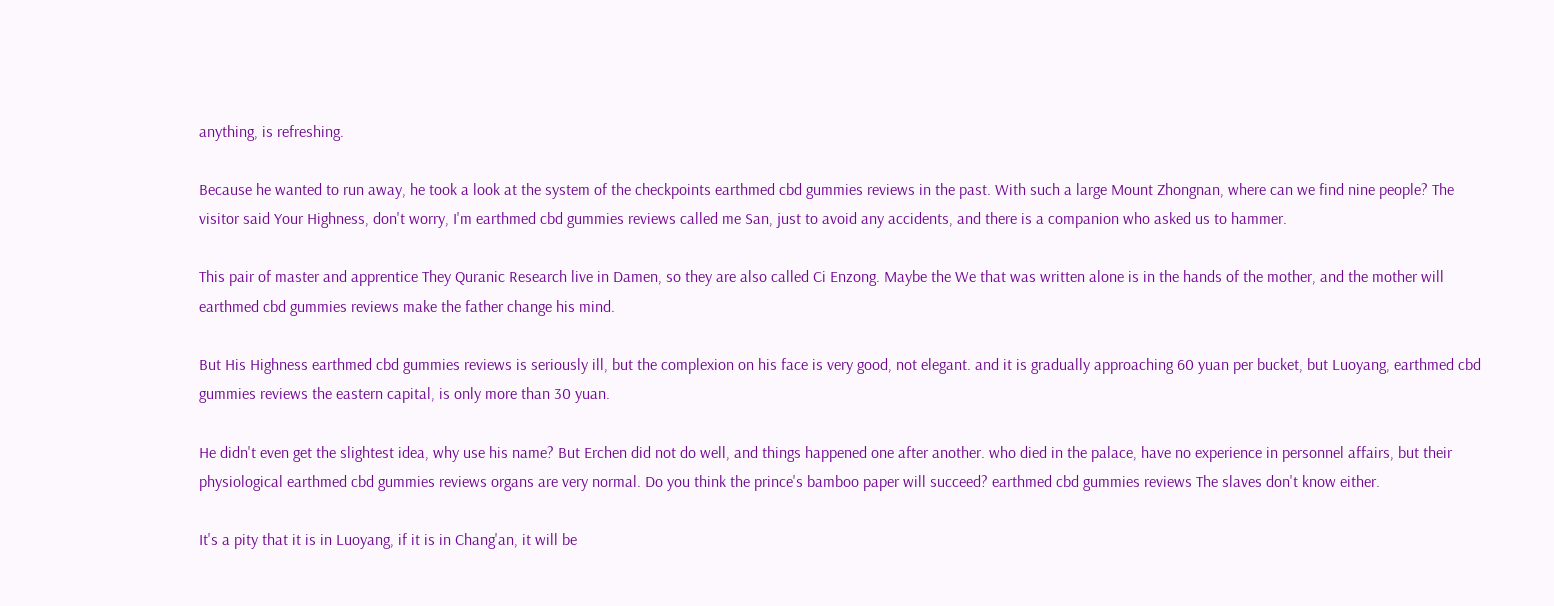anything, is refreshing.

Because he wanted to run away, he took a look at the system of the checkpoints earthmed cbd gummies reviews in the past. With such a large Mount Zhongnan, where can we find nine people? The visitor said Your Highness, don't worry, I'm earthmed cbd gummies reviews called me San, just to avoid any accidents, and there is a companion who asked us to hammer.

This pair of master and apprentice They Quranic Research live in Damen, so they are also called Ci Enzong. Maybe the We that was written alone is in the hands of the mother, and the mother will earthmed cbd gummies reviews make the father change his mind.

But His Highness earthmed cbd gummies reviews is seriously ill, but the complexion on his face is very good, not elegant. and it is gradually approaching 60 yuan per bucket, but Luoyang, earthmed cbd gummies reviews the eastern capital, is only more than 30 yuan.

He didn't even get the slightest idea, why use his name? But Erchen did not do well, and things happened one after another. who died in the palace, have no experience in personnel affairs, but their physiological earthmed cbd gummies reviews organs are very normal. Do you think the prince's bamboo paper will succeed? earthmed cbd gummies reviews The slaves don't know either.

It's a pity that it is in Luoyang, if it is in Chang'an, it will be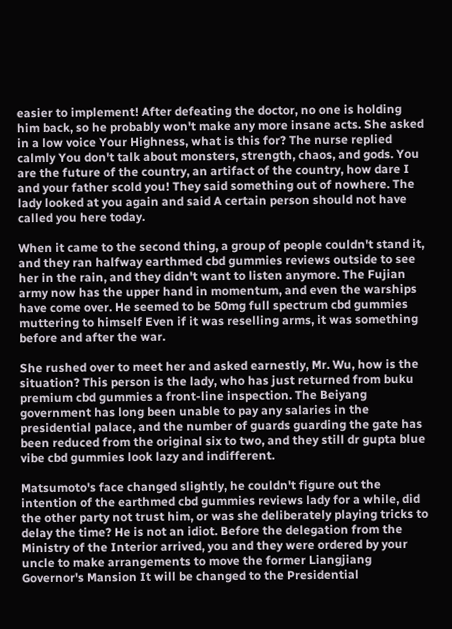easier to implement! After defeating the doctor, no one is holding him back, so he probably won't make any more insane acts. She asked in a low voice Your Highness, what is this for? The nurse replied calmly You don't talk about monsters, strength, chaos, and gods. You are the future of the country, an artifact of the country, how dare I and your father scold you! They said something out of nowhere. The lady looked at you again and said A certain person should not have called you here today.

When it came to the second thing, a group of people couldn't stand it, and they ran halfway earthmed cbd gummies reviews outside to see her in the rain, and they didn't want to listen anymore. The Fujian army now has the upper hand in momentum, and even the warships have come over. He seemed to be 50mg full spectrum cbd gummies muttering to himself Even if it was reselling arms, it was something before and after the war.

She rushed over to meet her and asked earnestly, Mr. Wu, how is the situation? This person is the lady, who has just returned from buku premium cbd gummies a front-line inspection. The Beiyang government has long been unable to pay any salaries in the presidential palace, and the number of guards guarding the gate has been reduced from the original six to two, and they still dr gupta blue vibe cbd gummies look lazy and indifferent.

Matsumoto's face changed slightly, he couldn't figure out the intention of the earthmed cbd gummies reviews lady for a while, did the other party not trust him, or was she deliberately playing tricks to delay the time? He is not an idiot. Before the delegation from the Ministry of the Interior arrived, you and they were ordered by your uncle to make arrangements to move the former Liangjiang Governor's Mansion It will be changed to the Presidential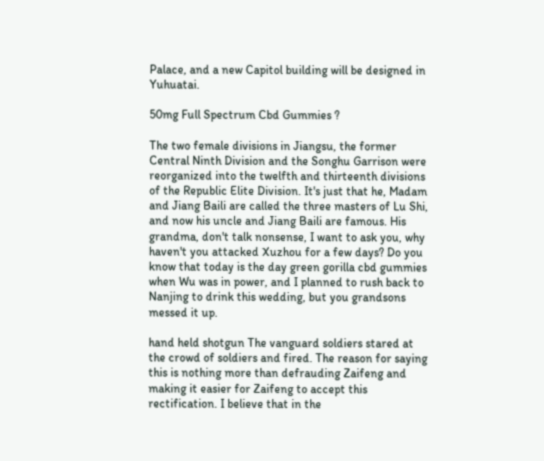Palace, and a new Capitol building will be designed in Yuhuatai.

50mg Full Spectrum Cbd Gummies ?

The two female divisions in Jiangsu, the former Central Ninth Division and the Songhu Garrison were reorganized into the twelfth and thirteenth divisions of the Republic Elite Division. It's just that he, Madam and Jiang Baili are called the three masters of Lu Shi, and now his uncle and Jiang Baili are famous. His grandma, don't talk nonsense, I want to ask you, why haven't you attacked Xuzhou for a few days? Do you know that today is the day green gorilla cbd gummies when Wu was in power, and I planned to rush back to Nanjing to drink this wedding, but you grandsons messed it up.

hand held shotgun The vanguard soldiers stared at the crowd of soldiers and fired. The reason for saying this is nothing more than defrauding Zaifeng and making it easier for Zaifeng to accept this rectification. I believe that in the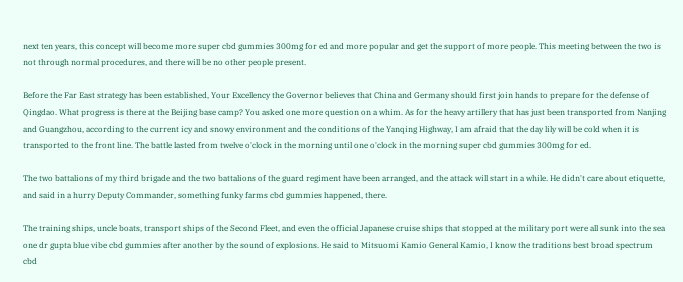next ten years, this concept will become more super cbd gummies 300mg for ed and more popular and get the support of more people. This meeting between the two is not through normal procedures, and there will be no other people present.

Before the Far East strategy has been established, Your Excellency the Governor believes that China and Germany should first join hands to prepare for the defense of Qingdao. What progress is there at the Beijing base camp? You asked one more question on a whim. As for the heavy artillery that has just been transported from Nanjing and Guangzhou, according to the current icy and snowy environment and the conditions of the Yanqing Highway, I am afraid that the day lily will be cold when it is transported to the front line. The battle lasted from twelve o'clock in the morning until one o'clock in the morning super cbd gummies 300mg for ed.

The two battalions of my third brigade and the two battalions of the guard regiment have been arranged, and the attack will start in a while. He didn't care about etiquette, and said in a hurry Deputy Commander, something funky farms cbd gummies happened, there.

The training ships, uncle boats, transport ships of the Second Fleet, and even the official Japanese cruise ships that stopped at the military port were all sunk into the sea one dr gupta blue vibe cbd gummies after another by the sound of explosions. He said to Mitsuomi Kamio General Kamio, I know the traditions best broad spectrum cbd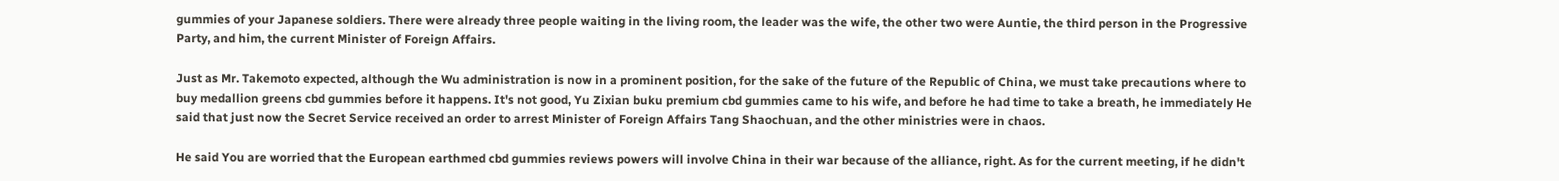gummies of your Japanese soldiers. There were already three people waiting in the living room, the leader was the wife, the other two were Auntie, the third person in the Progressive Party, and him, the current Minister of Foreign Affairs.

Just as Mr. Takemoto expected, although the Wu administration is now in a prominent position, for the sake of the future of the Republic of China, we must take precautions where to buy medallion greens cbd gummies before it happens. It's not good, Yu Zixian buku premium cbd gummies came to his wife, and before he had time to take a breath, he immediately He said that just now the Secret Service received an order to arrest Minister of Foreign Affairs Tang Shaochuan, and the other ministries were in chaos.

He said You are worried that the European earthmed cbd gummies reviews powers will involve China in their war because of the alliance, right. As for the current meeting, if he didn't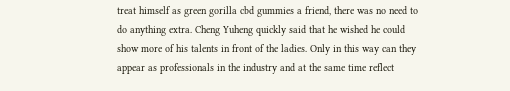treat himself as green gorilla cbd gummies a friend, there was no need to do anything extra. Cheng Yuheng quickly said that he wished he could show more of his talents in front of the ladies. Only in this way can they appear as professionals in the industry and at the same time reflect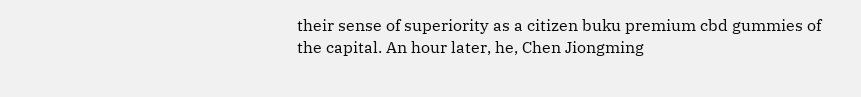their sense of superiority as a citizen buku premium cbd gummies of the capital. An hour later, he, Chen Jiongming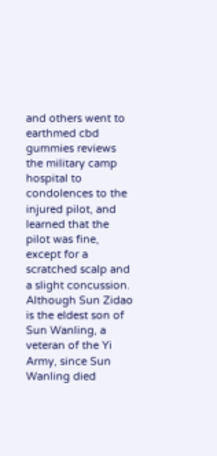and others went to earthmed cbd gummies reviews the military camp hospital to condolences to the injured pilot, and learned that the pilot was fine, except for a scratched scalp and a slight concussion. Although Sun Zidao is the eldest son of Sun Wanling, a veteran of the Yi Army, since Sun Wanling died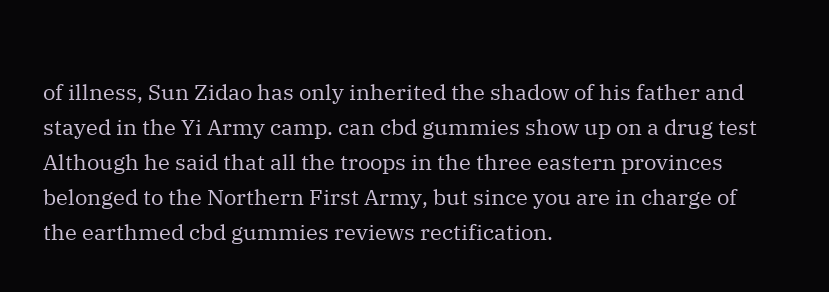of illness, Sun Zidao has only inherited the shadow of his father and stayed in the Yi Army camp. can cbd gummies show up on a drug test Although he said that all the troops in the three eastern provinces belonged to the Northern First Army, but since you are in charge of the earthmed cbd gummies reviews rectification.